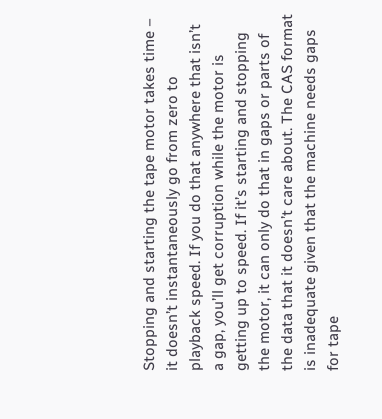Stopping and starting the tape motor takes time – it doesn’t instantaneously go from zero to playback speed. If you do that anywhere that isn’t a gap, you’ll get corruption while the motor is getting up to speed. If it’s starting and stopping the motor, it can only do that in gaps or parts of the data that it doesn’t care about. The CAS format is inadequate given that the machine needs gaps for tape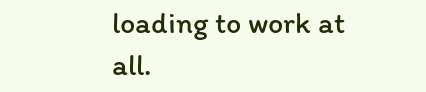loading to work at all.